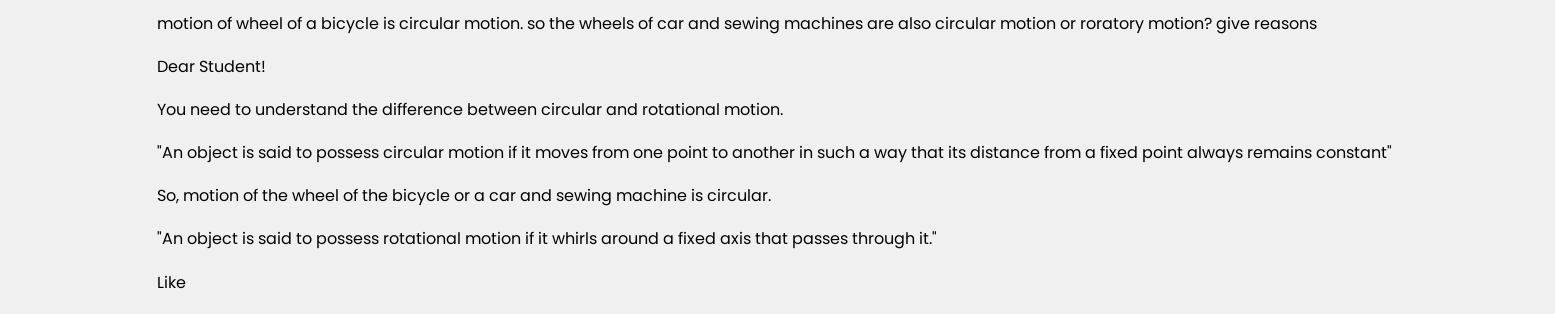motion of wheel of a bicycle is circular motion. so the wheels of car and sewing machines are also circular motion or roratory motion? give reasons

Dear Student!

You need to understand the difference between circular and rotational motion.

"An object is said to possess circular motion if it moves from one point to another in such a way that its distance from a fixed point always remains constant"

So, motion of the wheel of the bicycle or a car and sewing machine is circular.

"An object is said to possess rotational motion if it whirls around a fixed axis that passes through it."

Like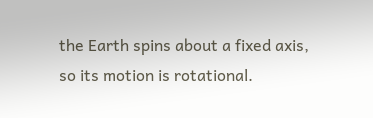the Earth spins about a fixed axis, so its motion is rotational.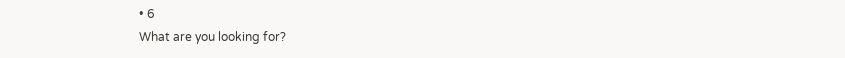• 6
What are you looking for?